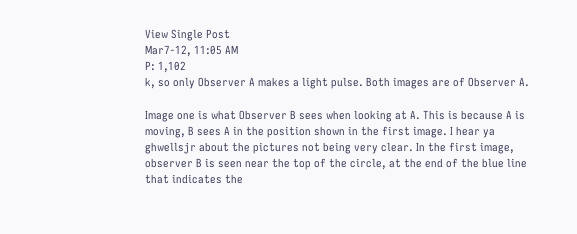View Single Post
Mar7-12, 11:05 AM
P: 1,102
k, so only Observer A makes a light pulse. Both images are of Observer A.

Image one is what Observer B sees when looking at A. This is because A is moving, B sees A in the position shown in the first image. I hear ya ghwellsjr about the pictures not being very clear. In the first image, observer B is seen near the top of the circle, at the end of the blue line that indicates the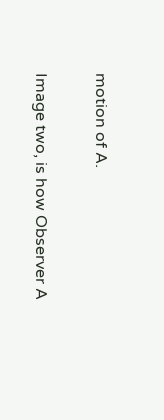motion of A.

Image two, is how Observer A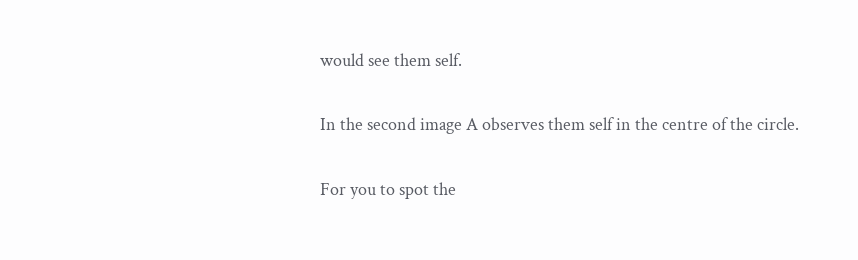would see them self.

In the second image A observes them self in the centre of the circle.

For you to spot the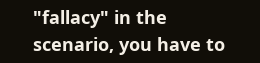"fallacy" in the scenario, you have to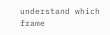understand which frame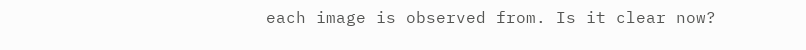each image is observed from. Is it clear now?